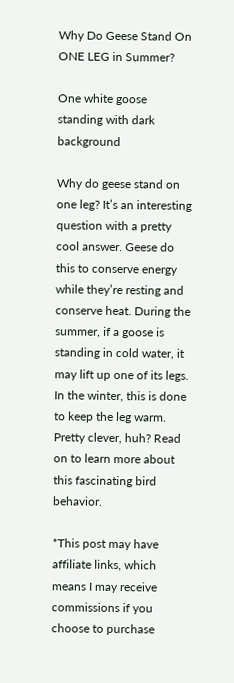Why Do Geese Stand On ONE LEG in Summer?

One white goose standing with dark background

Why do geese stand on one leg? It’s an interesting question with a pretty cool answer. Geese do this to conserve energy while they’re resting and conserve heat. During the summer, if a goose is standing in cold water, it may lift up one of its legs. In the winter, this is done to keep the leg warm. Pretty clever, huh? Read on to learn more about this fascinating bird behavior.

*This post may have affiliate links, which means I may receive commissions if you choose to purchase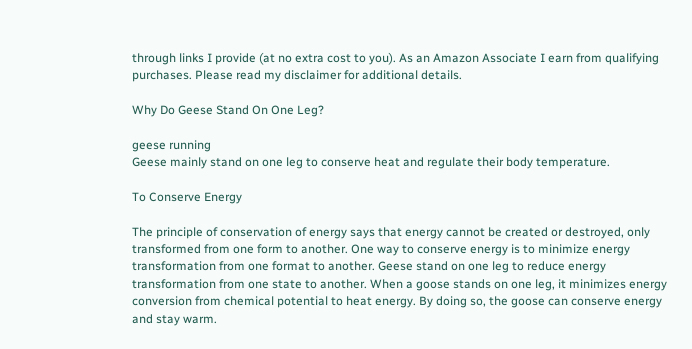through links I provide (at no extra cost to you). As an Amazon Associate I earn from qualifying purchases. Please read my disclaimer for additional details.

Why Do Geese Stand On One Leg?

geese running
Geese mainly stand on one leg to conserve heat and regulate their body temperature.

To Conserve Energy

The principle of conservation of energy says that energy cannot be created or destroyed, only transformed from one form to another. One way to conserve energy is to minimize energy transformation from one format to another. Geese stand on one leg to reduce energy transformation from one state to another. When a goose stands on one leg, it minimizes energy conversion from chemical potential to heat energy. By doing so, the goose can conserve energy and stay warm.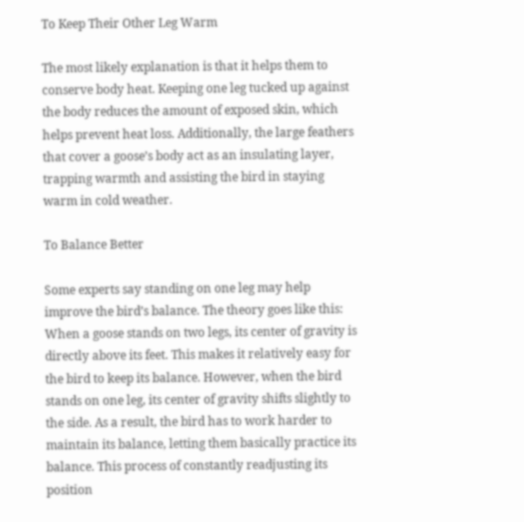To Keep Their Other Leg Warm

The most likely explanation is that it helps them to conserve body heat. Keeping one leg tucked up against the body reduces the amount of exposed skin, which helps prevent heat loss. Additionally, the large feathers that cover a goose’s body act as an insulating layer, trapping warmth and assisting the bird in staying warm in cold weather.

To Balance Better

Some experts say standing on one leg may help improve the bird’s balance. The theory goes like this: When a goose stands on two legs, its center of gravity is directly above its feet. This makes it relatively easy for the bird to keep its balance. However, when the bird stands on one leg, its center of gravity shifts slightly to the side. As a result, the bird has to work harder to maintain its balance, letting them basically practice its balance. This process of constantly readjusting its position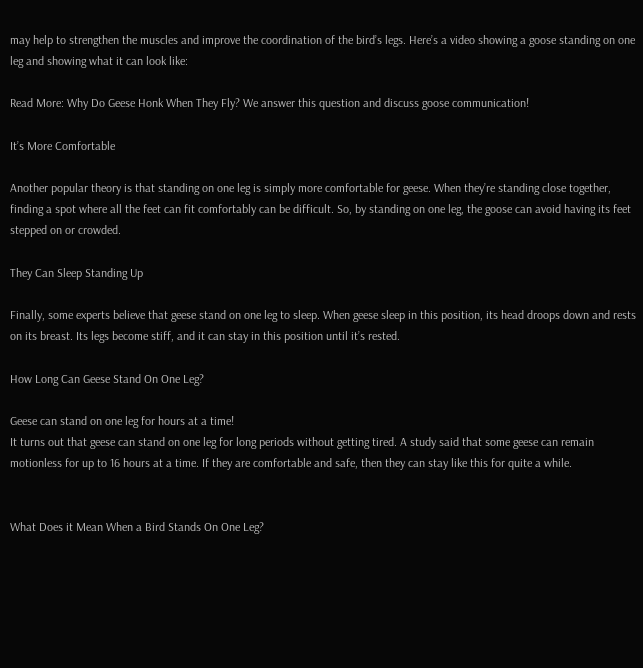may help to strengthen the muscles and improve the coordination of the bird’s legs. Here’s a video showing a goose standing on one leg and showing what it can look like:

Read More: Why Do Geese Honk When They Fly? We answer this question and discuss goose communication!

It’s More Comfortable

Another popular theory is that standing on one leg is simply more comfortable for geese. When they’re standing close together, finding a spot where all the feet can fit comfortably can be difficult. So, by standing on one leg, the goose can avoid having its feet stepped on or crowded.

They Can Sleep Standing Up

Finally, some experts believe that geese stand on one leg to sleep. When geese sleep in this position, its head droops down and rests on its breast. Its legs become stiff, and it can stay in this position until it’s rested.

How Long Can Geese Stand On One Leg?

Geese can stand on one leg for hours at a time!
It turns out that geese can stand on one leg for long periods without getting tired. A study said that some geese can remain motionless for up to 16 hours at a time. If they are comfortable and safe, then they can stay like this for quite a while.


What Does it Mean When a Bird Stands On One Leg?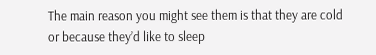The main reason you might see them is that they are cold or because they’d like to sleep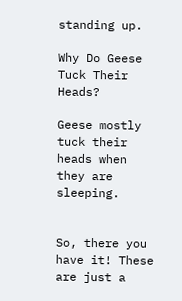standing up.

Why Do Geese Tuck Their Heads?

Geese mostly tuck their heads when they are sleeping.


So, there you have it! These are just a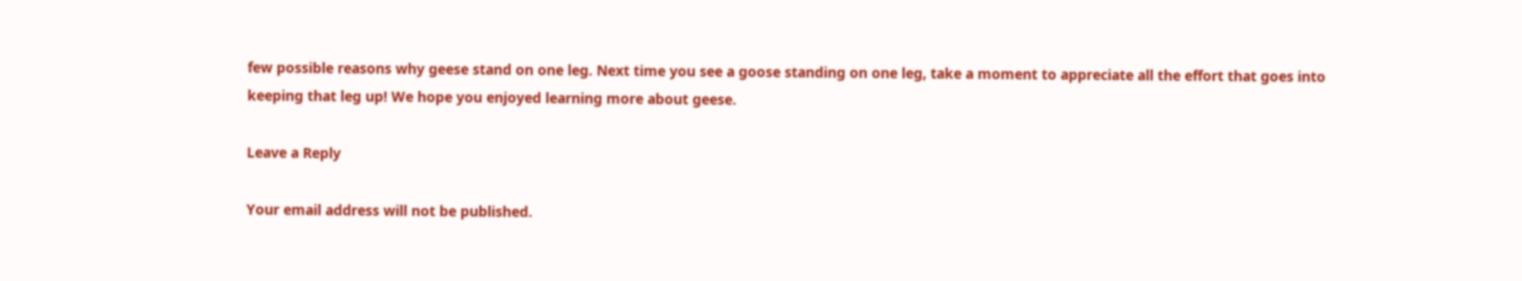few possible reasons why geese stand on one leg. Next time you see a goose standing on one leg, take a moment to appreciate all the effort that goes into keeping that leg up! We hope you enjoyed learning more about geese.

Leave a Reply

Your email address will not be published.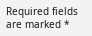Required fields are marked *